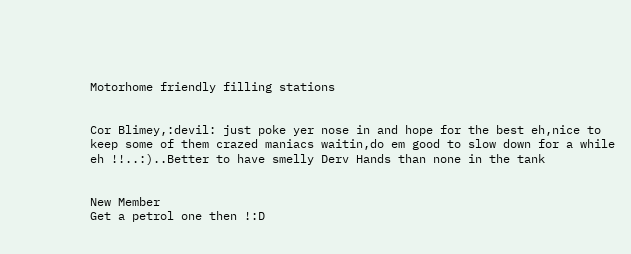Motorhome friendly filling stations


Cor Blimey,:devil: just poke yer nose in and hope for the best eh,nice to keep some of them crazed maniacs waitin,do em good to slow down for a while eh !!..:)..Better to have smelly Derv Hands than none in the tank


New Member
Get a petrol one then !:D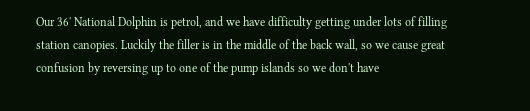Our 36' National Dolphin is petrol, and we have difficulty getting under lots of filling station canopies. Luckily the filler is in the middle of the back wall, so we cause great confusion by reversing up to one of the pump islands so we don't have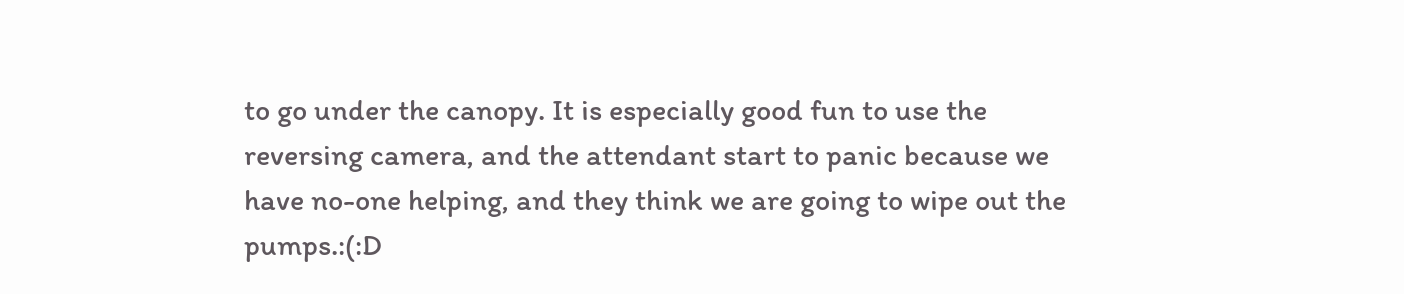to go under the canopy. It is especially good fun to use the reversing camera, and the attendant start to panic because we have no-one helping, and they think we are going to wipe out the pumps.:(:D